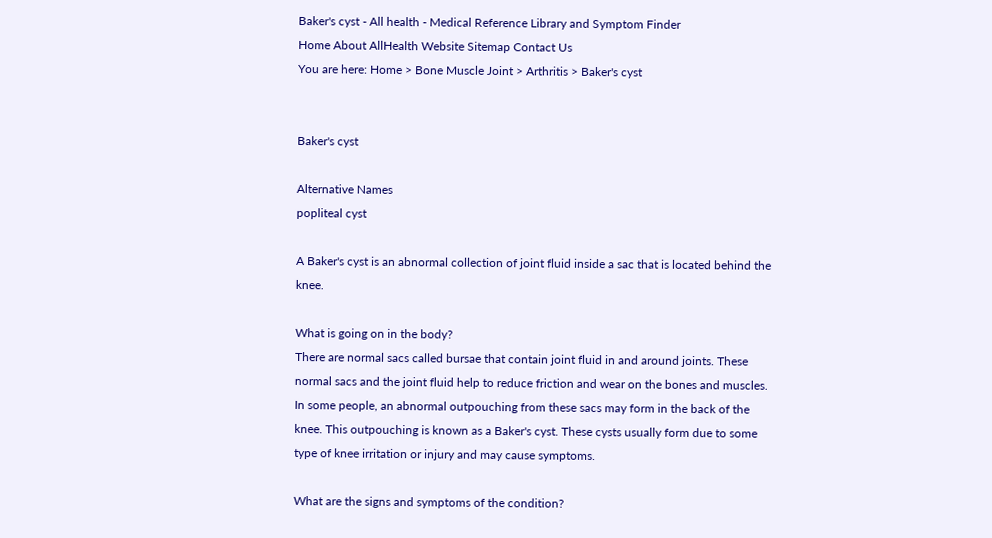Baker's cyst - All health - Medical Reference Library and Symptom Finder
Home About AllHealth Website Sitemap Contact Us
You are here: Home > Bone Muscle Joint > Arthritis > Baker's cyst


Baker's cyst

Alternative Names
popliteal cyst

A Baker's cyst is an abnormal collection of joint fluid inside a sac that is located behind the knee.

What is going on in the body?
There are normal sacs called bursae that contain joint fluid in and around joints. These normal sacs and the joint fluid help to reduce friction and wear on the bones and muscles. In some people, an abnormal outpouching from these sacs may form in the back of the knee. This outpouching is known as a Baker's cyst. These cysts usually form due to some type of knee irritation or injury and may cause symptoms.

What are the signs and symptoms of the condition?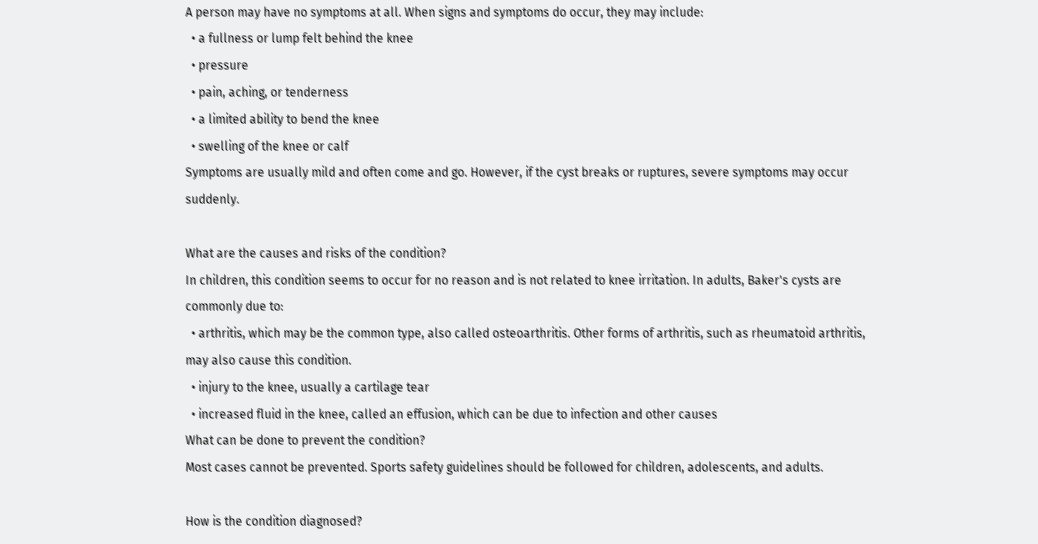A person may have no symptoms at all. When signs and symptoms do occur, they may include:
  • a fullness or lump felt behind the knee
  • pressure
  • pain, aching, or tenderness
  • a limited ability to bend the knee
  • swelling of the knee or calf
Symptoms are usually mild and often come and go. However, if the cyst breaks or ruptures, severe symptoms may occur suddenly.

What are the causes and risks of the condition?
In children, this condition seems to occur for no reason and is not related to knee irritation. In adults, Baker's cysts are commonly due to:
  • arthritis, which may be the common type, also called osteoarthritis. Other forms of arthritis, such as rheumatoid arthritis, may also cause this condition.
  • injury to the knee, usually a cartilage tear
  • increased fluid in the knee, called an effusion, which can be due to infection and other causes
What can be done to prevent the condition?
Most cases cannot be prevented. Sports safety guidelines should be followed for children, adolescents, and adults.

How is the condition diagnosed?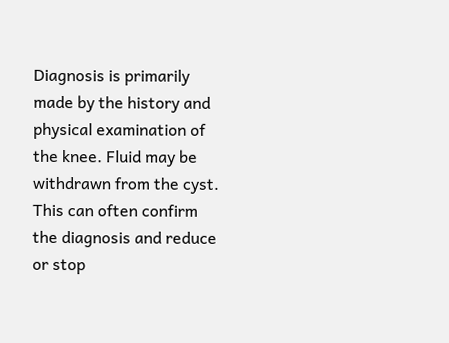Diagnosis is primarily made by the history and physical examination of the knee. Fluid may be withdrawn from the cyst. This can often confirm the diagnosis and reduce or stop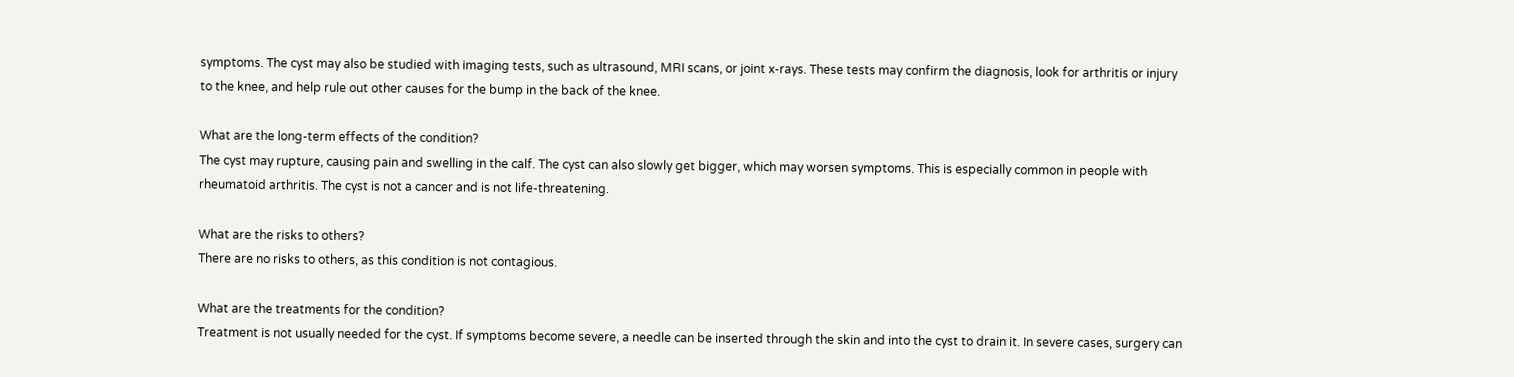symptoms. The cyst may also be studied with imaging tests, such as ultrasound, MRI scans, or joint x-rays. These tests may confirm the diagnosis, look for arthritis or injury to the knee, and help rule out other causes for the bump in the back of the knee.

What are the long-term effects of the condition?
The cyst may rupture, causing pain and swelling in the calf. The cyst can also slowly get bigger, which may worsen symptoms. This is especially common in people with rheumatoid arthritis. The cyst is not a cancer and is not life-threatening.

What are the risks to others?
There are no risks to others, as this condition is not contagious.

What are the treatments for the condition?
Treatment is not usually needed for the cyst. If symptoms become severe, a needle can be inserted through the skin and into the cyst to drain it. In severe cases, surgery can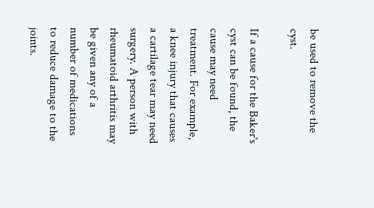be used to remove the cyst.

If a cause for the Baker's cyst can be found, the cause may need treatment. For example, a knee injury that causes a cartilage tear may need surgery. A person with rheumatoid arthritis may be given any of a number of medications to reduce damage to the joints.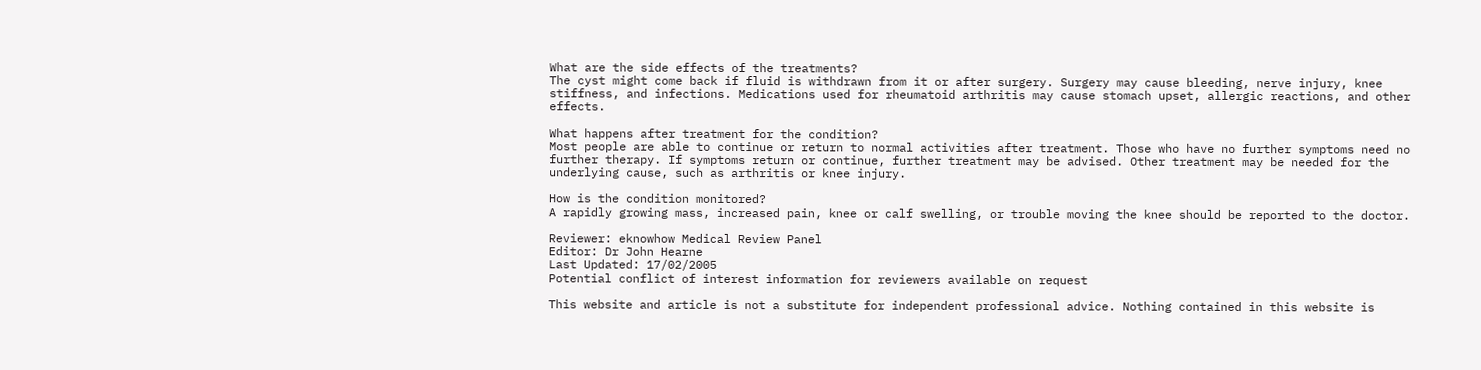What are the side effects of the treatments?
The cyst might come back if fluid is withdrawn from it or after surgery. Surgery may cause bleeding, nerve injury, knee stiffness, and infections. Medications used for rheumatoid arthritis may cause stomach upset, allergic reactions, and other effects.

What happens after treatment for the condition?
Most people are able to continue or return to normal activities after treatment. Those who have no further symptoms need no further therapy. If symptoms return or continue, further treatment may be advised. Other treatment may be needed for the underlying cause, such as arthritis or knee injury.

How is the condition monitored?
A rapidly growing mass, increased pain, knee or calf swelling, or trouble moving the knee should be reported to the doctor.

Reviewer: eknowhow Medical Review Panel
Editor: Dr John Hearne
Last Updated: 17/02/2005
Potential conflict of interest information for reviewers available on request

This website and article is not a substitute for independent professional advice. Nothing contained in this website is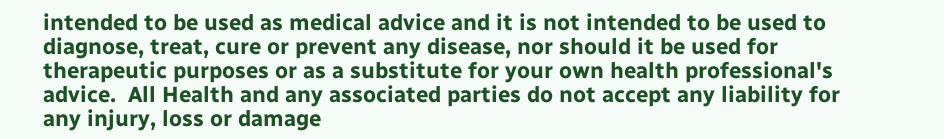intended to be used as medical advice and it is not intended to be used to diagnose, treat, cure or prevent any disease, nor should it be used for therapeutic purposes or as a substitute for your own health professional's advice.  All Health and any associated parties do not accept any liability for any injury, loss or damage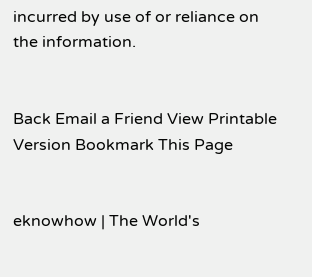incurred by use of or reliance on the information.


Back Email a Friend View Printable Version Bookmark This Page


eknowhow | The World's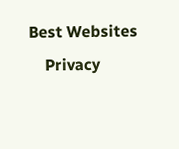Best Websites
    Privacy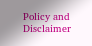Policy and Disclaimer